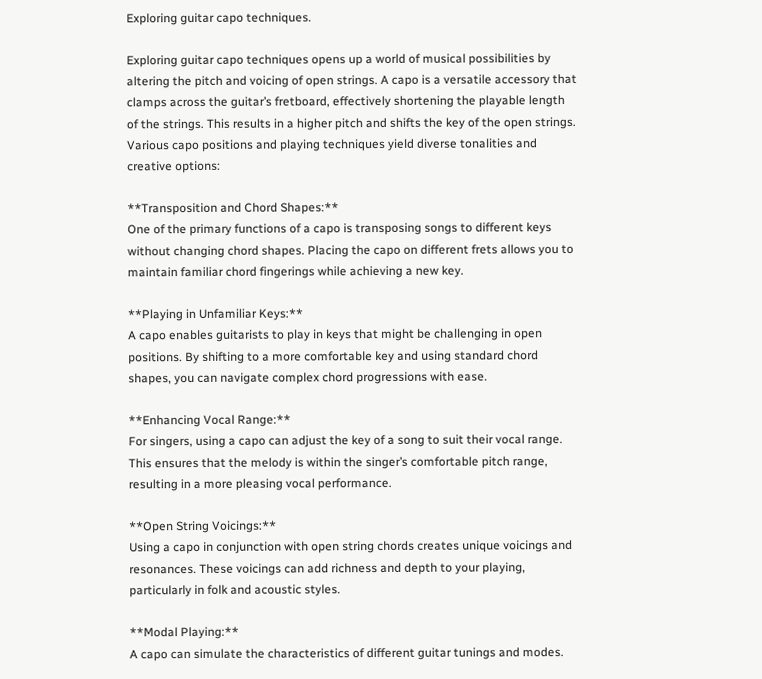Exploring guitar capo techniques.

Exploring guitar capo techniques opens up a world of musical possibilities by altering the pitch and voicing of open strings. A capo is a versatile accessory that clamps across the guitar’s fretboard, effectively shortening the playable length of the strings. This results in a higher pitch and shifts the key of the open strings. Various capo positions and playing techniques yield diverse tonalities and creative options:

**Transposition and Chord Shapes:**
One of the primary functions of a capo is transposing songs to different keys without changing chord shapes. Placing the capo on different frets allows you to maintain familiar chord fingerings while achieving a new key.

**Playing in Unfamiliar Keys:**
A capo enables guitarists to play in keys that might be challenging in open positions. By shifting to a more comfortable key and using standard chord shapes, you can navigate complex chord progressions with ease.

**Enhancing Vocal Range:**
For singers, using a capo can adjust the key of a song to suit their vocal range. This ensures that the melody is within the singer’s comfortable pitch range, resulting in a more pleasing vocal performance.

**Open String Voicings:**
Using a capo in conjunction with open string chords creates unique voicings and resonances. These voicings can add richness and depth to your playing, particularly in folk and acoustic styles.

**Modal Playing:**
A capo can simulate the characteristics of different guitar tunings and modes.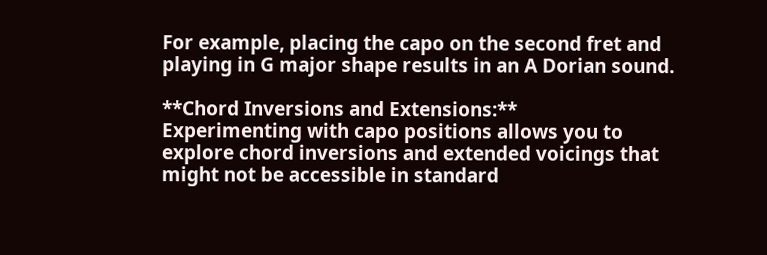For example, placing the capo on the second fret and playing in G major shape results in an A Dorian sound.

**Chord Inversions and Extensions:**
Experimenting with capo positions allows you to explore chord inversions and extended voicings that might not be accessible in standard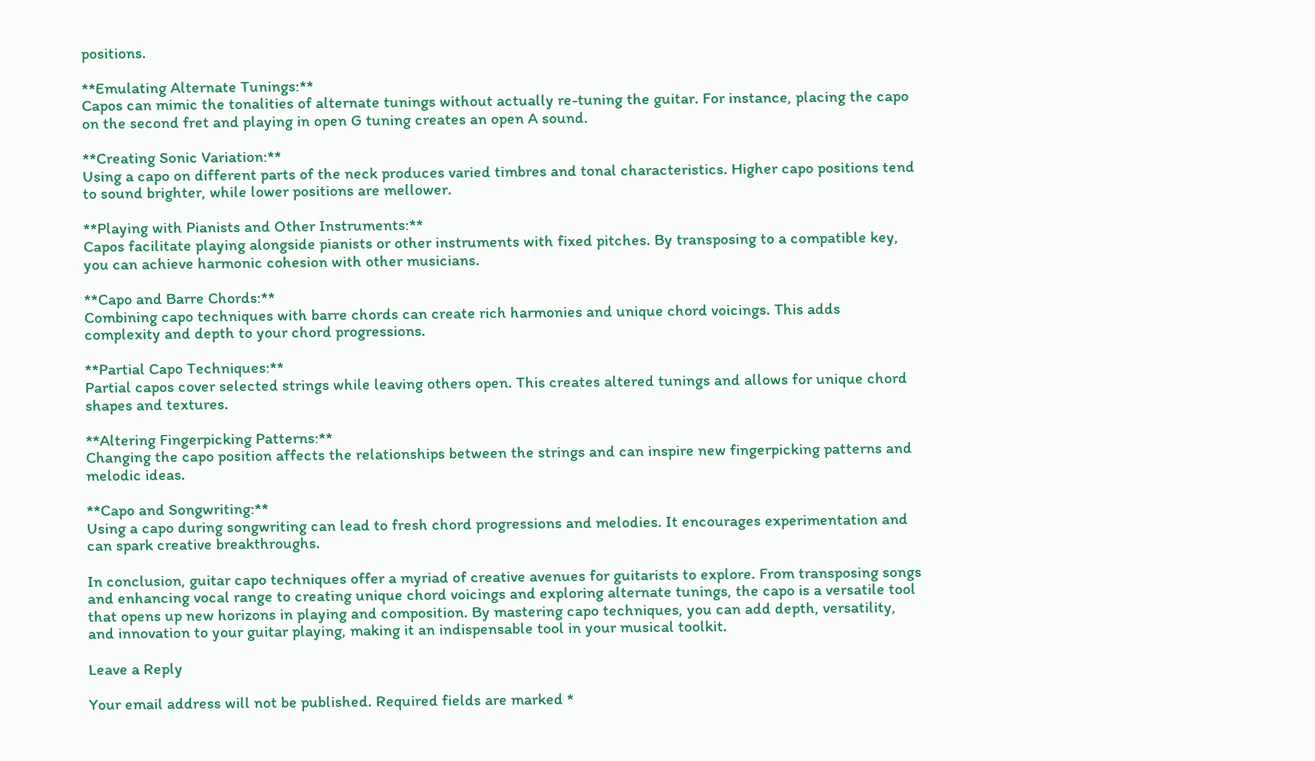positions.

**Emulating Alternate Tunings:**
Capos can mimic the tonalities of alternate tunings without actually re-tuning the guitar. For instance, placing the capo on the second fret and playing in open G tuning creates an open A sound.

**Creating Sonic Variation:**
Using a capo on different parts of the neck produces varied timbres and tonal characteristics. Higher capo positions tend to sound brighter, while lower positions are mellower.

**Playing with Pianists and Other Instruments:**
Capos facilitate playing alongside pianists or other instruments with fixed pitches. By transposing to a compatible key, you can achieve harmonic cohesion with other musicians.

**Capo and Barre Chords:**
Combining capo techniques with barre chords can create rich harmonies and unique chord voicings. This adds complexity and depth to your chord progressions.

**Partial Capo Techniques:**
Partial capos cover selected strings while leaving others open. This creates altered tunings and allows for unique chord shapes and textures.

**Altering Fingerpicking Patterns:**
Changing the capo position affects the relationships between the strings and can inspire new fingerpicking patterns and melodic ideas.

**Capo and Songwriting:**
Using a capo during songwriting can lead to fresh chord progressions and melodies. It encourages experimentation and can spark creative breakthroughs.

In conclusion, guitar capo techniques offer a myriad of creative avenues for guitarists to explore. From transposing songs and enhancing vocal range to creating unique chord voicings and exploring alternate tunings, the capo is a versatile tool that opens up new horizons in playing and composition. By mastering capo techniques, you can add depth, versatility, and innovation to your guitar playing, making it an indispensable tool in your musical toolkit.

Leave a Reply

Your email address will not be published. Required fields are marked *